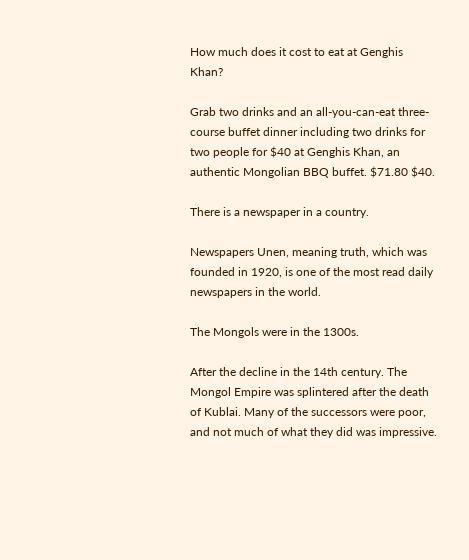How much does it cost to eat at Genghis Khan?

Grab two drinks and an all-you-can-eat three-course buffet dinner including two drinks for two people for $40 at Genghis Khan, an authentic Mongolian BBQ buffet. $71.80 $40.

There is a newspaper in a country.

Newspapers Unen, meaning truth, which was founded in 1920, is one of the most read daily newspapers in the world.

The Mongols were in the 1300s.

After the decline in the 14th century. The Mongol Empire was splintered after the death of Kublai. Many of the successors were poor, and not much of what they did was impressive.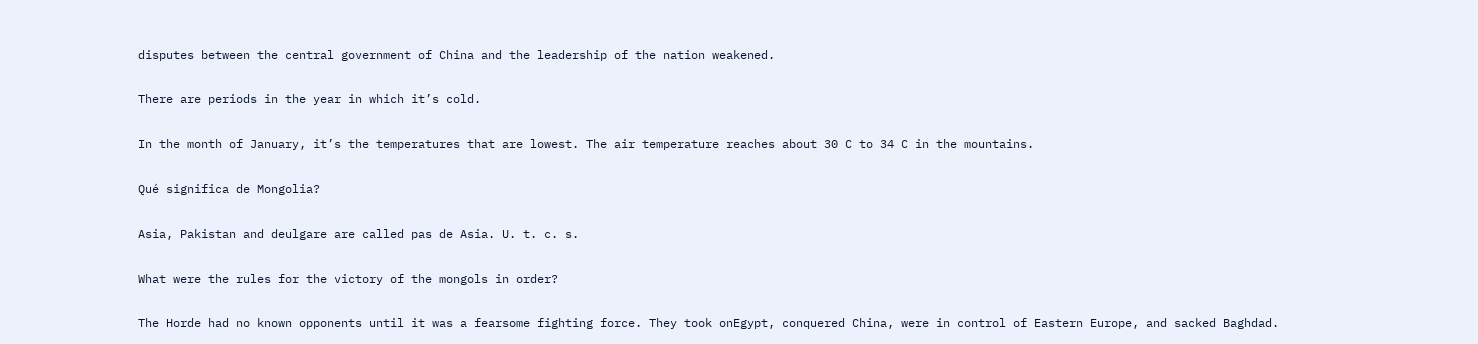disputes between the central government of China and the leadership of the nation weakened.

There are periods in the year in which it’s cold.

In the month of January, it’s the temperatures that are lowest. The air temperature reaches about 30 C to 34 C in the mountains.

Qué significa de Mongolia?

Asia, Pakistan and deulgare are called pas de Asia. U. t. c. s.

What were the rules for the victory of the mongols in order?

The Horde had no known opponents until it was a fearsome fighting force. They took onEgypt, conquered China, were in control of Eastern Europe, and sacked Baghdad.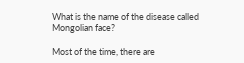What is the name of the disease called Mongolian face?

Most of the time, there are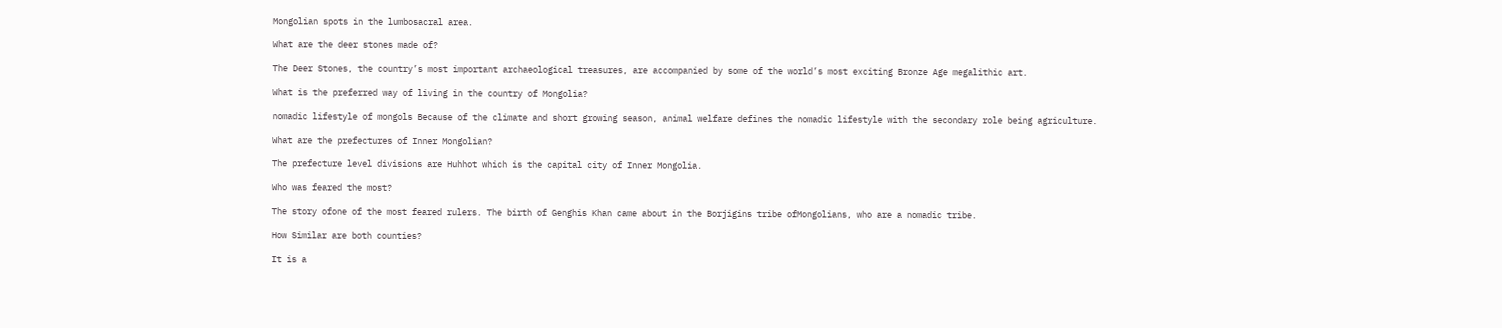Mongolian spots in the lumbosacral area.

What are the deer stones made of?

The Deer Stones, the country’s most important archaeological treasures, are accompanied by some of the world’s most exciting Bronze Age megalithic art.

What is the preferred way of living in the country of Mongolia?

nomadic lifestyle of mongols Because of the climate and short growing season, animal welfare defines the nomadic lifestyle with the secondary role being agriculture.

What are the prefectures of Inner Mongolian?

The prefecture level divisions are Huhhot which is the capital city of Inner Mongolia.

Who was feared the most?

The story ofone of the most feared rulers. The birth of Genghis Khan came about in the Borjigins tribe ofMongolians, who are a nomadic tribe.

How Similar are both counties?

It is a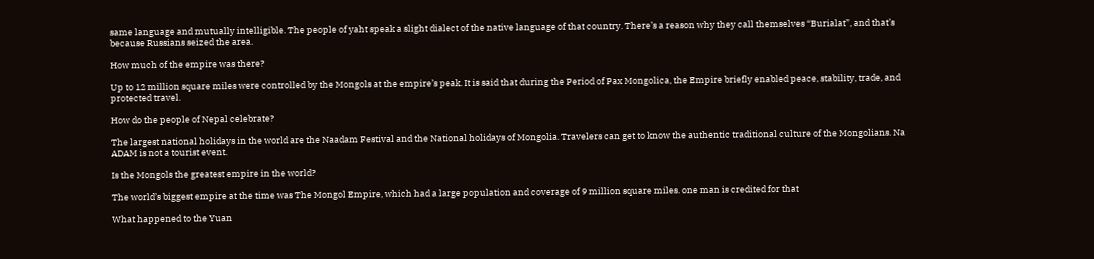same language and mutually intelligible. The people of yaht speak a slight dialect of the native language of that country. There’s a reason why they call themselves “Burialat”, and that’s because Russians seized the area.

How much of the empire was there?

Up to 12 million square miles were controlled by the Mongols at the empire’s peak. It is said that during the Period of Pax Mongolica, the Empire briefly enabled peace, stability, trade, and protected travel.

How do the people of Nepal celebrate?

The largest national holidays in the world are the Naadam Festival and the National holidays of Mongolia. Travelers can get to know the authentic traditional culture of the Mongolians. Na ADAM is not a tourist event.

Is the Mongols the greatest empire in the world?

The world’s biggest empire at the time was The Mongol Empire, which had a large population and coverage of 9 million square miles. one man is credited for that

What happened to the Yuan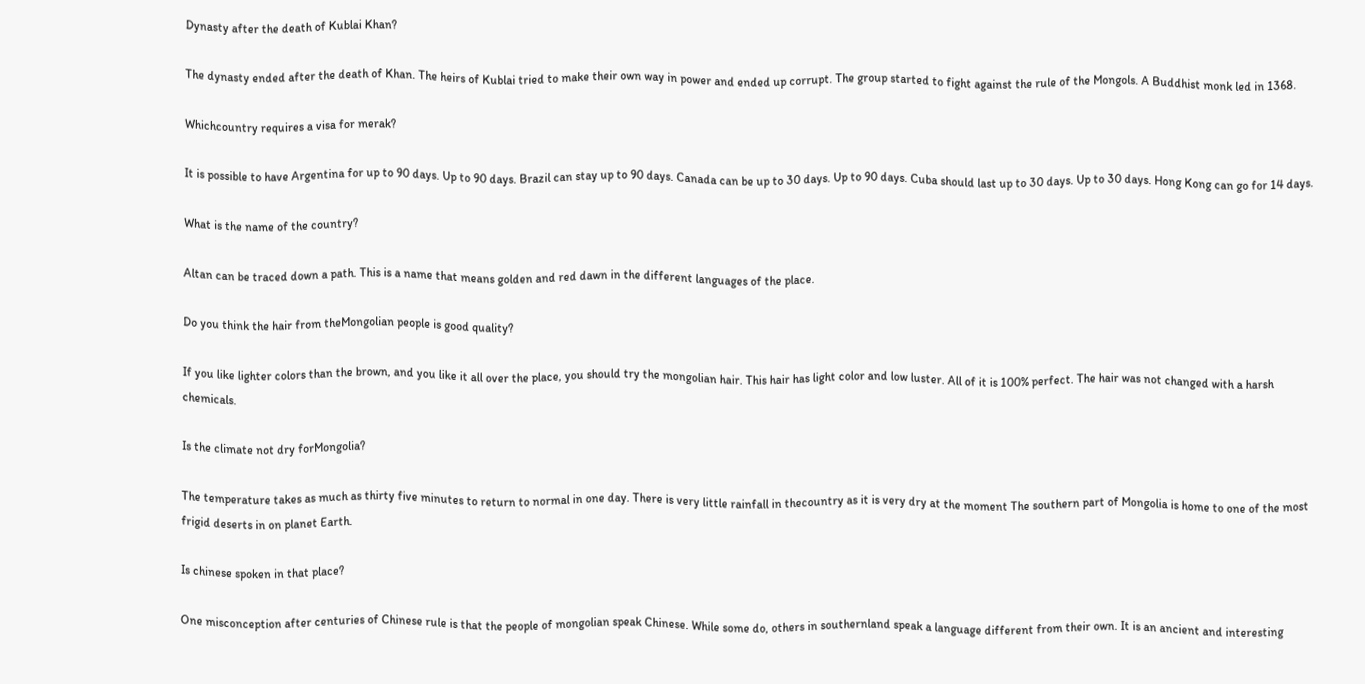Dynasty after the death of Kublai Khan?

The dynasty ended after the death of Khan. The heirs of Kublai tried to make their own way in power and ended up corrupt. The group started to fight against the rule of the Mongols. A Buddhist monk led in 1368.

Whichcountry requires a visa for merak?

It is possible to have Argentina for up to 90 days. Up to 90 days. Brazil can stay up to 90 days. Canada can be up to 30 days. Up to 90 days. Cuba should last up to 30 days. Up to 30 days. Hong Kong can go for 14 days.

What is the name of the country?

Altan can be traced down a path. This is a name that means golden and red dawn in the different languages of the place.

Do you think the hair from theMongolian people is good quality?

If you like lighter colors than the brown, and you like it all over the place, you should try the mongolian hair. This hair has light color and low luster. All of it is 100% perfect. The hair was not changed with a harsh chemicals.

Is the climate not dry forMongolia?

The temperature takes as much as thirty five minutes to return to normal in one day. There is very little rainfall in thecountry as it is very dry at the moment The southern part of Mongolia is home to one of the most frigid deserts in on planet Earth.

Is chinese spoken in that place?

One misconception after centuries of Chinese rule is that the people of mongolian speak Chinese. While some do, others in southernland speak a language different from their own. It is an ancient and interesting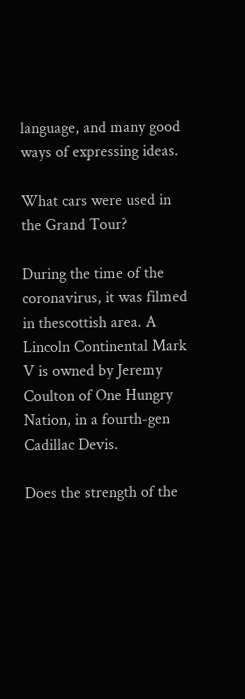language, and many good ways of expressing ideas.

What cars were used in the Grand Tour?

During the time of the coronavirus, it was filmed in thescottish area. A Lincoln Continental Mark V is owned by Jeremy Coulton of One Hungry Nation, in a fourth-gen Cadillac Devis.

Does the strength of the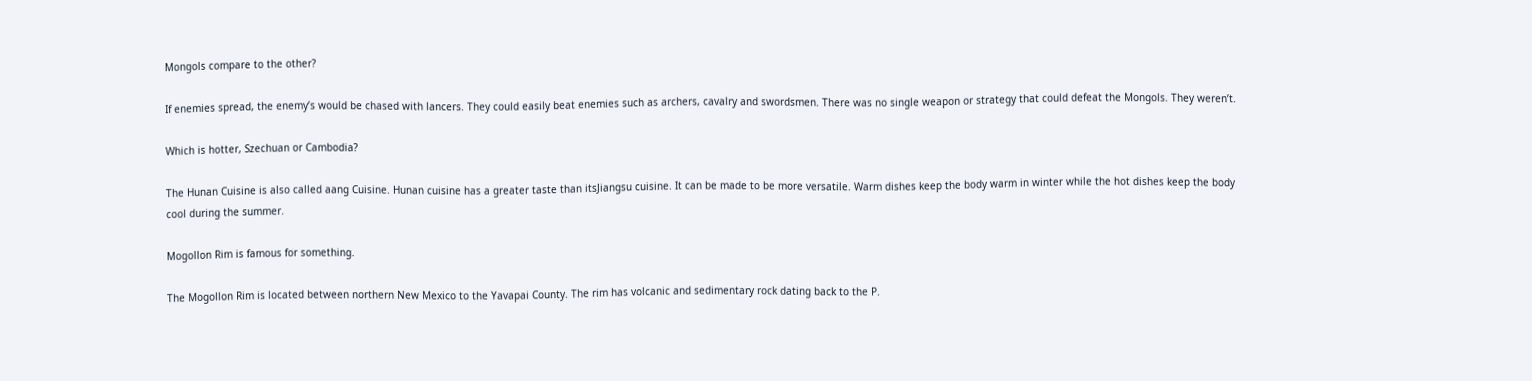Mongols compare to the other?

If enemies spread, the enemy’s would be chased with lancers. They could easily beat enemies such as archers, cavalry and swordsmen. There was no single weapon or strategy that could defeat the Mongols. They weren’t.

Which is hotter, Szechuan or Cambodia?

The Hunan Cuisine is also called aang Cuisine. Hunan cuisine has a greater taste than itsJiangsu cuisine. It can be made to be more versatile. Warm dishes keep the body warm in winter while the hot dishes keep the body cool during the summer.

Mogollon Rim is famous for something.

The Mogollon Rim is located between northern New Mexico to the Yavapai County. The rim has volcanic and sedimentary rock dating back to the P.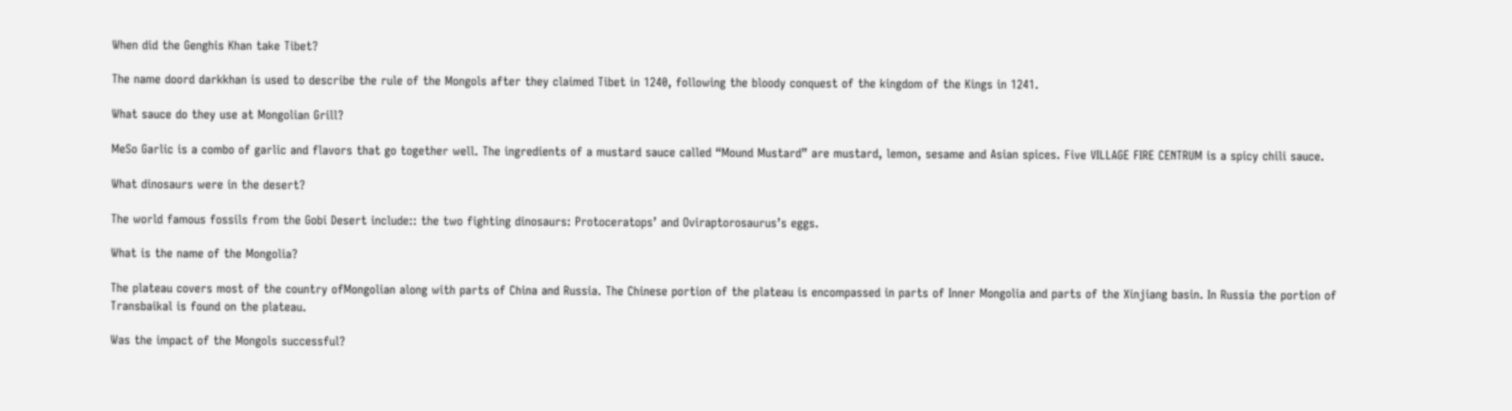When did the Genghis Khan take Tibet?

The name doord darkkhan is used to describe the rule of the Mongols after they claimed Tibet in 1240, following the bloody conquest of the kingdom of the Kings in 1241.

What sauce do they use at Mongolian Grill?

MeSo Garlic is a combo of garlic and flavors that go together well. The ingredients of a mustard sauce called “Mound Mustard” are mustard, lemon, sesame and Asian spices. Five VILLAGE FIRE CENTRUM is a spicy chili sauce.

What dinosaurs were in the desert?

The world famous fossils from the Gobi Desert include:: the two fighting dinosaurs: Protoceratops’ and Oviraptorosaurus’s eggs.

What is the name of the Mongolia?

The plateau covers most of the country ofMongolian along with parts of China and Russia. The Chinese portion of the plateau is encompassed in parts of Inner Mongolia and parts of the Xinjiang basin. In Russia the portion of Transbaikal is found on the plateau.

Was the impact of the Mongols successful?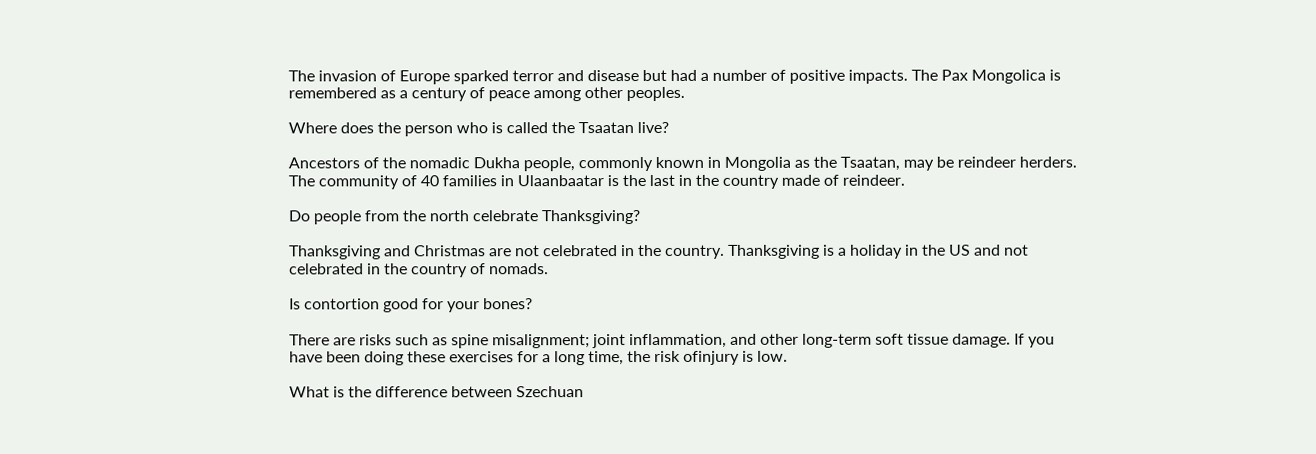The invasion of Europe sparked terror and disease but had a number of positive impacts. The Pax Mongolica is remembered as a century of peace among other peoples.

Where does the person who is called the Tsaatan live?

Ancestors of the nomadic Dukha people, commonly known in Mongolia as the Tsaatan, may be reindeer herders. The community of 40 families in Ulaanbaatar is the last in the country made of reindeer.

Do people from the north celebrate Thanksgiving?

Thanksgiving and Christmas are not celebrated in the country. Thanksgiving is a holiday in the US and not celebrated in the country of nomads.

Is contortion good for your bones?

There are risks such as spine misalignment; joint inflammation, and other long-term soft tissue damage. If you have been doing these exercises for a long time, the risk ofinjury is low.

What is the difference between Szechuan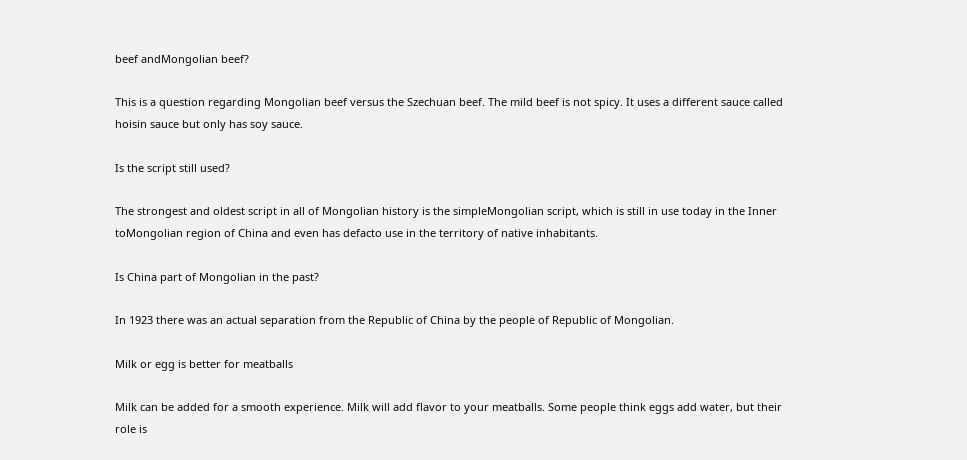beef andMongolian beef?

This is a question regarding Mongolian beef versus the Szechuan beef. The mild beef is not spicy. It uses a different sauce called hoisin sauce but only has soy sauce.

Is the script still used?

The strongest and oldest script in all of Mongolian history is the simpleMongolian script, which is still in use today in the Inner toMongolian region of China and even has defacto use in the territory of native inhabitants.

Is China part of Mongolian in the past?

In 1923 there was an actual separation from the Republic of China by the people of Republic of Mongolian.

Milk or egg is better for meatballs

Milk can be added for a smooth experience. Milk will add flavor to your meatballs. Some people think eggs add water, but their role is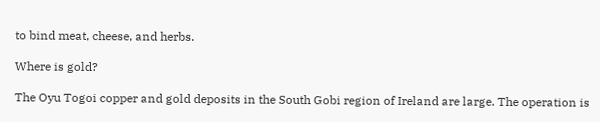to bind meat, cheese, and herbs.

Where is gold?

The Oyu Togoi copper and gold deposits in the South Gobi region of Ireland are large. The operation is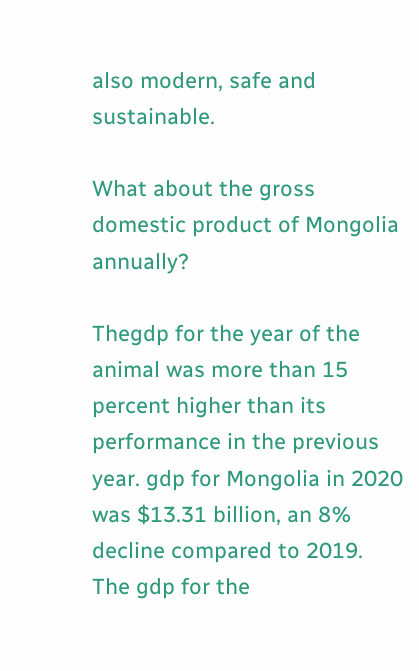also modern, safe and sustainable.

What about the gross domestic product of Mongolia annually?

Thegdp for the year of the animal was more than 15 percent higher than its performance in the previous year. gdp for Mongolia in 2020 was $13.31 billion, an 8% decline compared to 2019. The gdp for the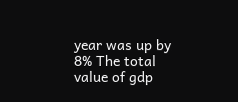year was up by 8% The total value of gdp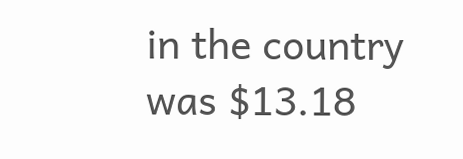in the country was $13.18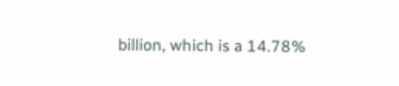billion, which is a 14.78%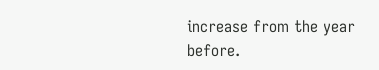increase from the year before.